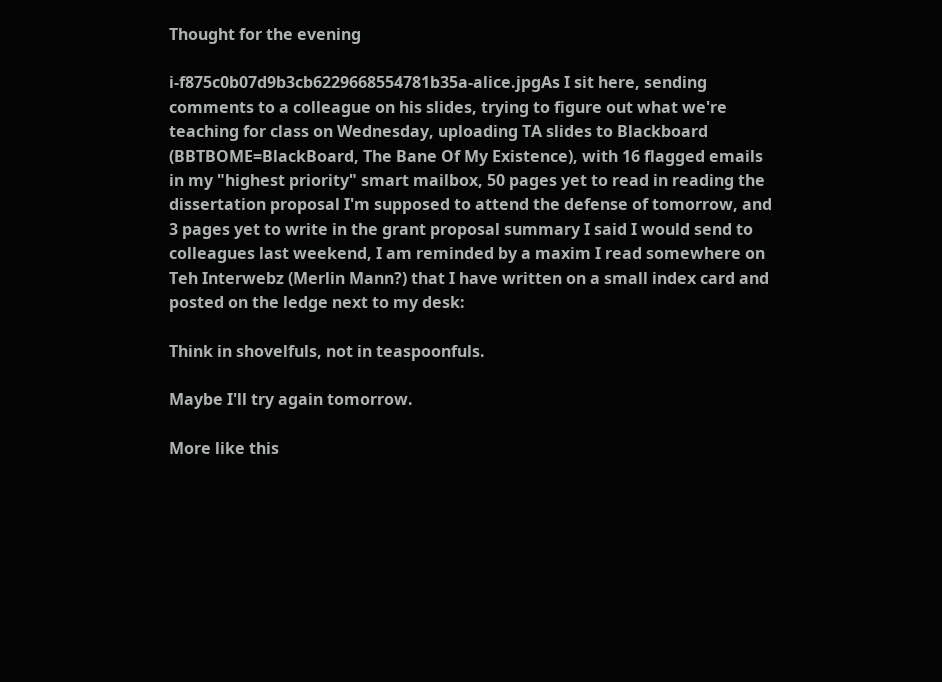Thought for the evening

i-f875c0b07d9b3cb6229668554781b35a-alice.jpgAs I sit here, sending comments to a colleague on his slides, trying to figure out what we're teaching for class on Wednesday, uploading TA slides to Blackboard (BBTBOME=BlackBoard, The Bane Of My Existence), with 16 flagged emails in my "highest priority" smart mailbox, 50 pages yet to read in reading the dissertation proposal I'm supposed to attend the defense of tomorrow, and 3 pages yet to write in the grant proposal summary I said I would send to colleagues last weekend, I am reminded by a maxim I read somewhere on Teh Interwebz (Merlin Mann?) that I have written on a small index card and posted on the ledge next to my desk:

Think in shovelfuls, not in teaspoonfuls.

Maybe I'll try again tomorrow.

More like this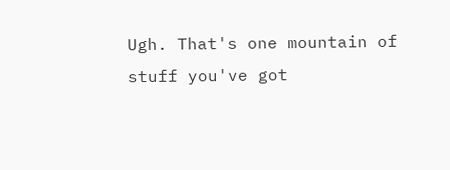Ugh. That's one mountain of stuff you've got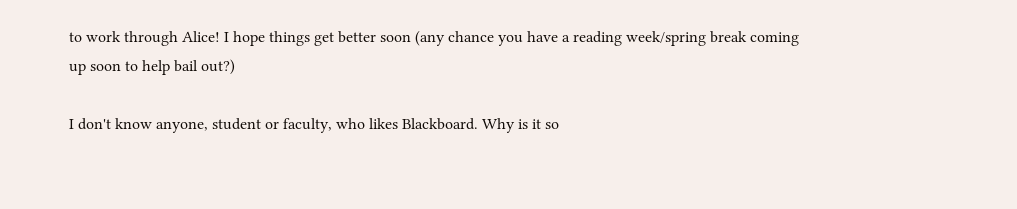to work through Alice! I hope things get better soon (any chance you have a reading week/spring break coming up soon to help bail out?)

I don't know anyone, student or faculty, who likes Blackboard. Why is it so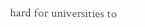hard for universities to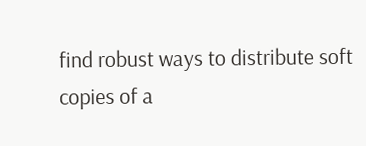find robust ways to distribute soft copies of a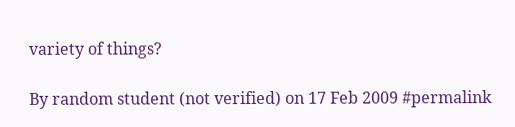variety of things?

By random student (not verified) on 17 Feb 2009 #permalink